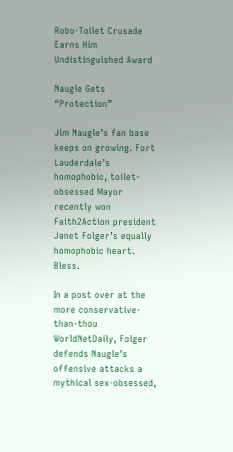Robo-Toilet Crusade Earns Him Undistinguished Award

Naugle Gets “Protection”

Jim Naugle’s fan base keeps on growing. Fort Lauderdale’s homophobic, toilet-obsessed Mayor recently won Faith2Action president Janet Folger’s equally homophobic heart. Bless.

In a post over at the more conservative-than-thou WorldNetDaily, Folger defends Naugle’s offensive attacks a mythical sex-obsessed,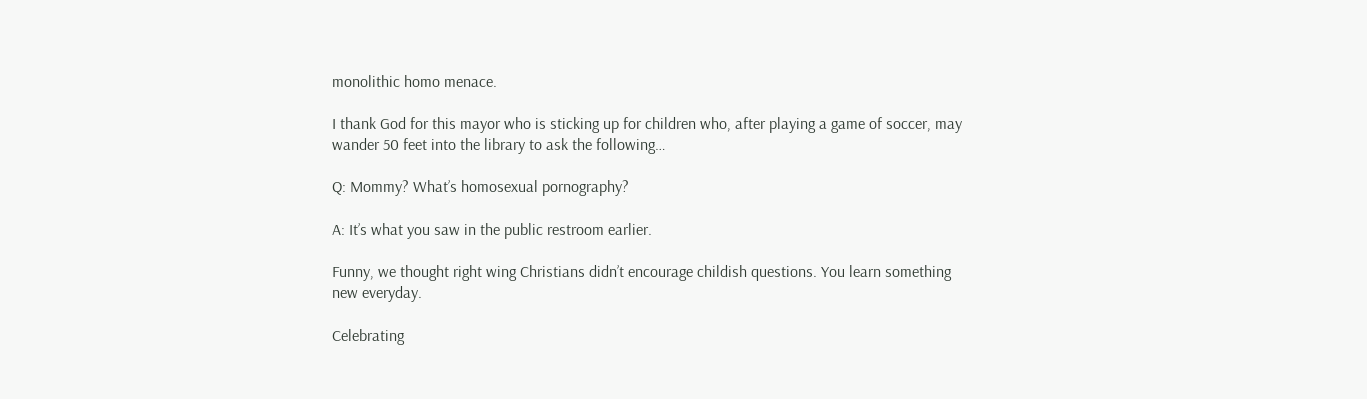monolithic homo menace.

I thank God for this mayor who is sticking up for children who, after playing a game of soccer, may wander 50 feet into the library to ask the following…

Q: Mommy? What’s homosexual pornography?

A: It’s what you saw in the public restroom earlier.

Funny, we thought right wing Christians didn’t encourage childish questions. You learn something new everyday.

Celebrating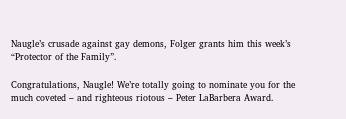Naugle’s crusade against gay demons, Folger grants him this week’s “Protector of the Family”.

Congratulations, Naugle! We’re totally going to nominate you for the much coveted – and righteous riotous – Peter LaBarbera Award.